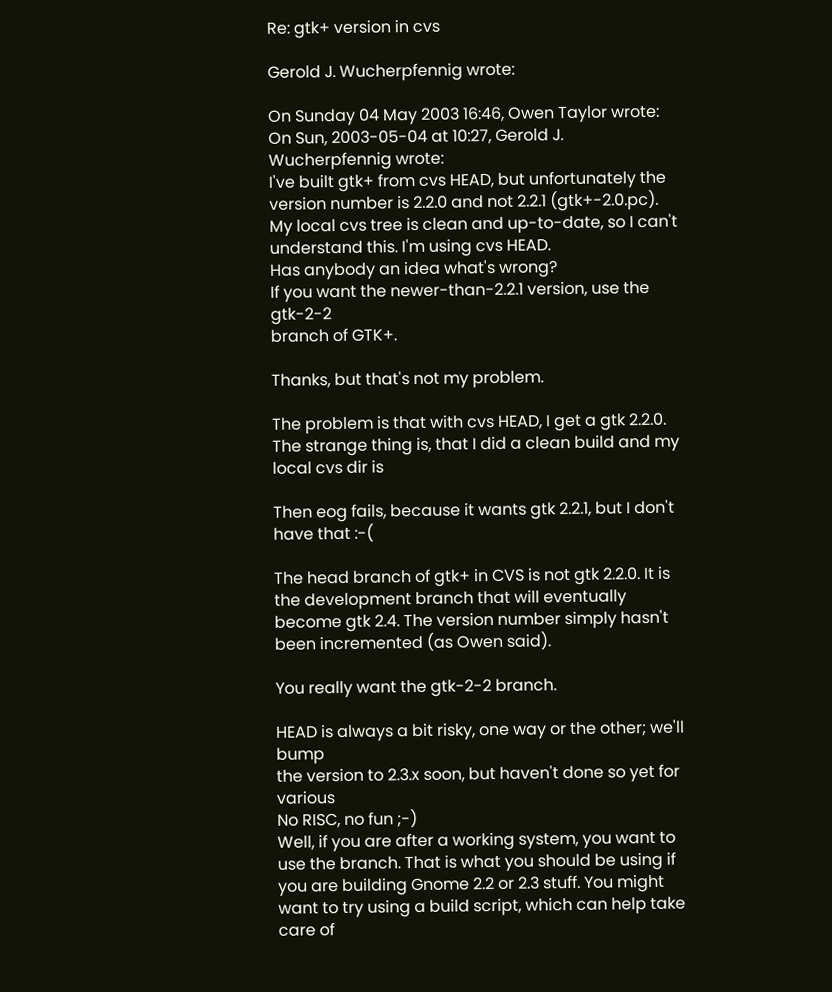Re: gtk+ version in cvs

Gerold J. Wucherpfennig wrote:

On Sunday 04 May 2003 16:46, Owen Taylor wrote:
On Sun, 2003-05-04 at 10:27, Gerold J. Wucherpfennig wrote:
I've built gtk+ from cvs HEAD, but unfortunately the
version number is 2.2.0 and not 2.2.1 (gtk+-2.0.pc).
My local cvs tree is clean and up-to-date, so I can't
understand this. I'm using cvs HEAD.
Has anybody an idea what's wrong?
If you want the newer-than-2.2.1 version, use the gtk-2-2
branch of GTK+.

Thanks, but that's not my problem.

The problem is that with cvs HEAD, I get a gtk 2.2.0.
The strange thing is, that I did a clean build and my local cvs dir is

Then eog fails, because it wants gtk 2.2.1, but I don't have that :-(

The head branch of gtk+ in CVS is not gtk 2.2.0. It is the development branch that will eventually become gtk 2.4. The version number simply hasn't been incremented (as Owen said).

You really want the gtk-2-2 branch.

HEAD is always a bit risky, one way or the other; we'll bump
the version to 2.3.x soon, but haven't done so yet for various
No RISC, no fun ;-)
Well, if you are after a working system, you want to use the branch. That is what you should be using if you are building Gnome 2.2 or 2.3 stuff. You might want to try using a build script, which can help take care of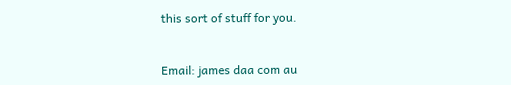this sort of stuff for you.


Email: james daa com au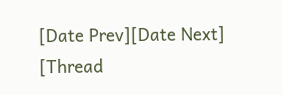[Date Prev][Date Next]   [Thread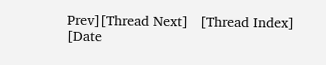Prev][Thread Next]   [Thread Index] [Date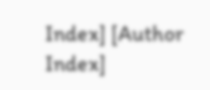Index] [Author Index]